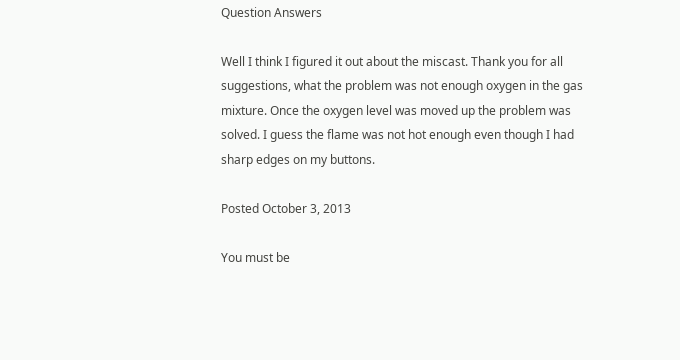Question Answers

Well I think I figured it out about the miscast. Thank you for all suggestions, what the problem was not enough oxygen in the gas mixture. Once the oxygen level was moved up the problem was solved. I guess the flame was not hot enough even though I had sharp edges on my buttons.

Posted October 3, 2013

You must be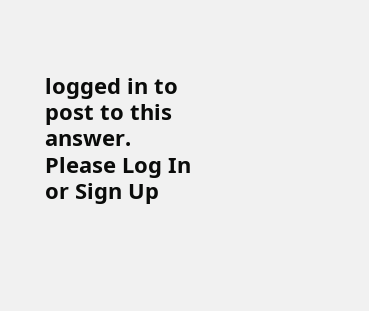logged in to post to this answer. Please Log In or Sign Up